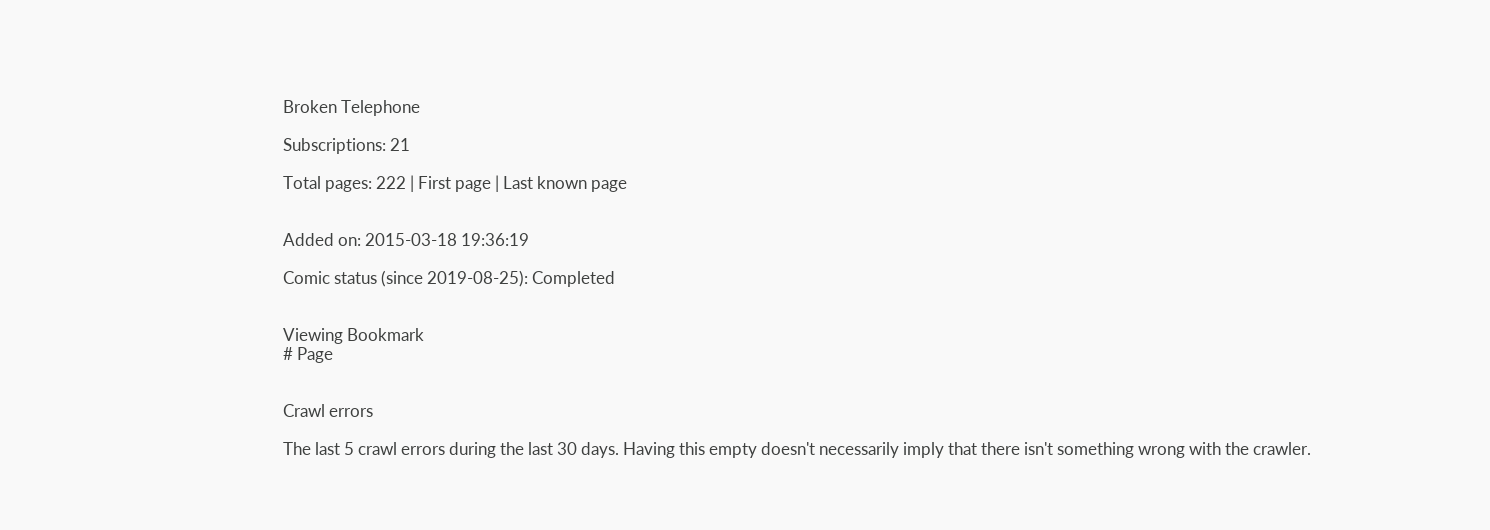Broken Telephone

Subscriptions: 21

Total pages: 222 | First page | Last known page


Added on: 2015-03-18 19:36:19

Comic status (since 2019-08-25): Completed


Viewing Bookmark
# Page


Crawl errors

The last 5 crawl errors during the last 30 days. Having this empty doesn't necessarily imply that there isn't something wrong with the crawler.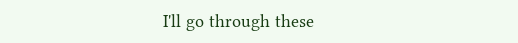I'll go through these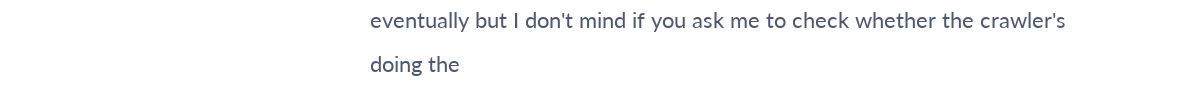eventually but I don't mind if you ask me to check whether the crawler's doing the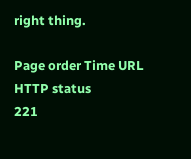right thing.

Page order Time URL HTTP status
221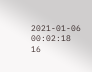2021-01-06 00:02:18 16